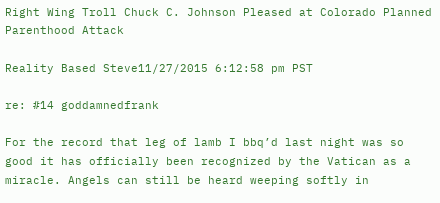Right Wing Troll Chuck C. Johnson Pleased at Colorado Planned Parenthood Attack

Reality Based Steve11/27/2015 6:12:58 pm PST

re: #14 goddamnedfrank

For the record that leg of lamb I bbq’d last night was so good it has officially been recognized by the Vatican as a miracle. Angels can still be heard weeping softly in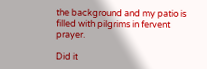the background and my patio is filled with pilgrims in fervent prayer.

Did it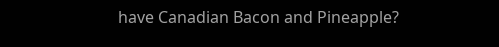have Canadian Bacon and Pineapple?